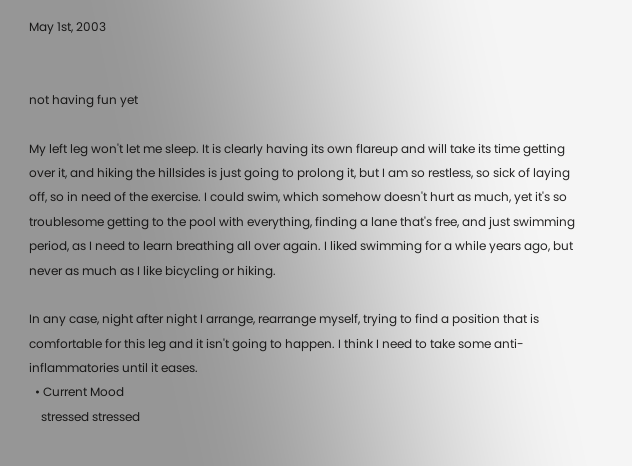May 1st, 2003


not having fun yet

My left leg won't let me sleep. It is clearly having its own flareup and will take its time getting over it, and hiking the hillsides is just going to prolong it, but I am so restless, so sick of laying off, so in need of the exercise. I could swim, which somehow doesn't hurt as much, yet it's so troublesome getting to the pool with everything, finding a lane that's free, and just swimming period, as I need to learn breathing all over again. I liked swimming for a while years ago, but never as much as I like bicycling or hiking.

In any case, night after night I arrange, rearrange myself, trying to find a position that is comfortable for this leg and it isn't going to happen. I think I need to take some anti-inflammatories until it eases.
  • Current Mood
    stressed stressed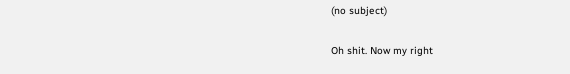(no subject)

Oh shit. Now my right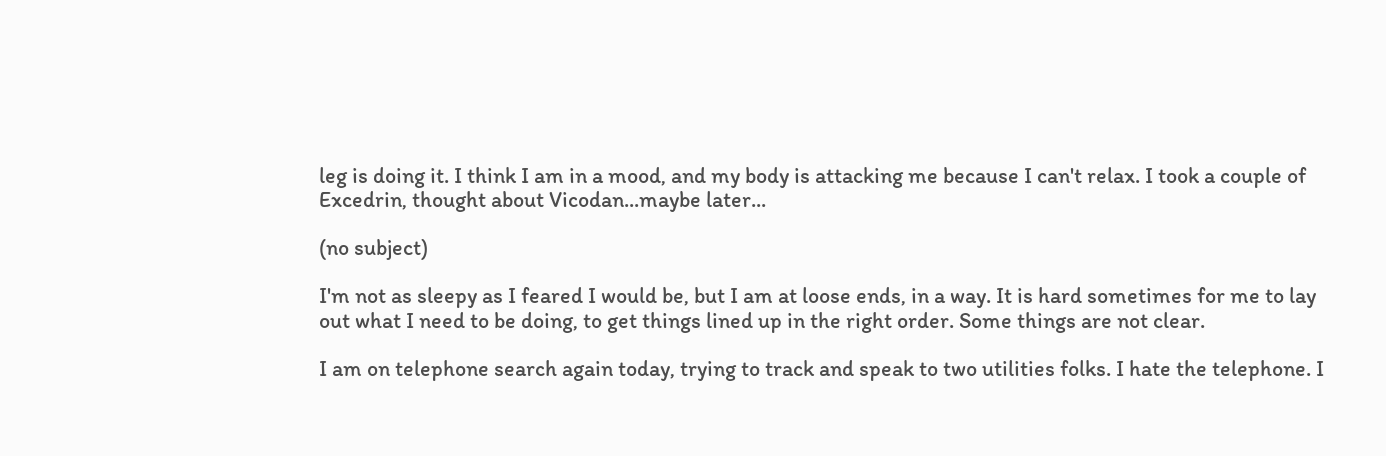leg is doing it. I think I am in a mood, and my body is attacking me because I can't relax. I took a couple of Excedrin, thought about Vicodan...maybe later...

(no subject)

I'm not as sleepy as I feared I would be, but I am at loose ends, in a way. It is hard sometimes for me to lay out what I need to be doing, to get things lined up in the right order. Some things are not clear.

I am on telephone search again today, trying to track and speak to two utilities folks. I hate the telephone. I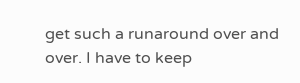get such a runaround over and over. I have to keep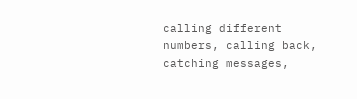calling different numbers, calling back, catching messages,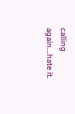calling again...hate it.